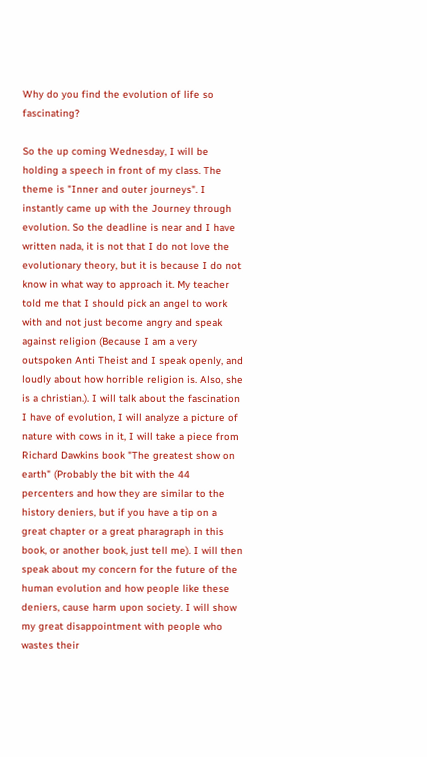Why do you find the evolution of life so fascinating?

So the up coming Wednesday, I will be holding a speech in front of my class. The theme is "Inner and outer journeys". I instantly came up with the Journey through evolution. So the deadline is near and I have written nada, it is not that I do not love the evolutionary theory, but it is because I do not know in what way to approach it. My teacher told me that I should pick an angel to work with and not just become angry and speak against religion (Because I am a very outspoken Anti Theist and I speak openly, and loudly about how horrible religion is. Also, she is a christian.). I will talk about the fascination I have of evolution, I will analyze a picture of nature with cows in it, I will take a piece from Richard Dawkins book "The greatest show on earth" (Probably the bit with the 44 percenters and how they are similar to the history deniers, but if you have a tip on a great chapter or a great pharagraph in this book, or another book, just tell me). I will then speak about my concern for the future of the human evolution and how people like these deniers, cause harm upon society. I will show my great disappointment with people who wastes their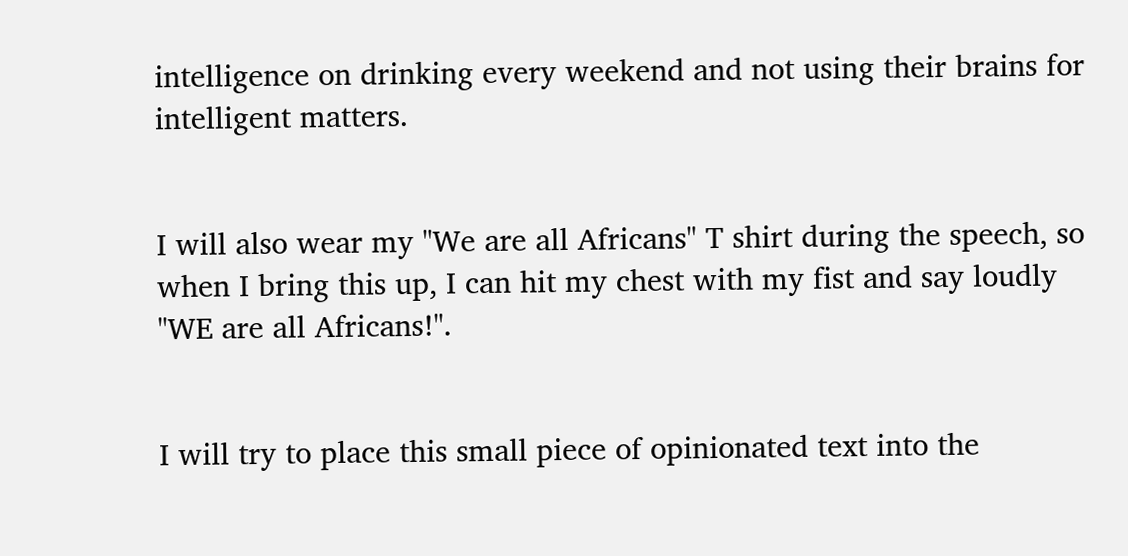intelligence on drinking every weekend and not using their brains for intelligent matters.


I will also wear my "We are all Africans" T shirt during the speech, so when I bring this up, I can hit my chest with my fist and say loudly "WE are all Africans!".


I will try to place this small piece of opinionated text into the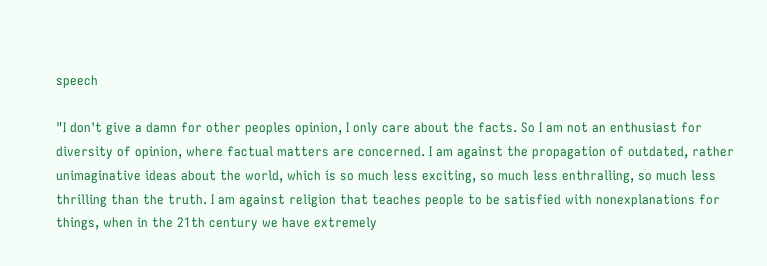speech

"I don't give a damn for other peoples opinion, I only care about the facts. So I am not an enthusiast for diversity of opinion, where factual matters are concerned. I am against the propagation of outdated, rather unimaginative ideas about the world, which is so much less exciting, so much less enthralling, so much less thrilling than the truth. I am against religion that teaches people to be satisfied with nonexplanations for things, when in the 21th century we have extremely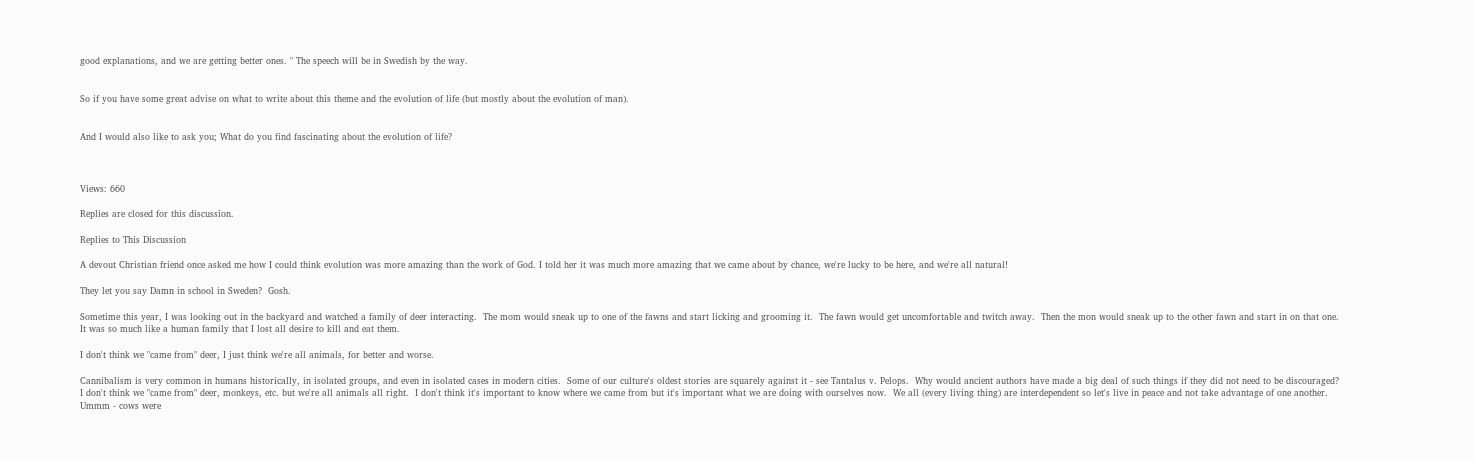good explanations, and we are getting better ones. " The speech will be in Swedish by the way.


So if you have some great advise on what to write about this theme and the evolution of life (but mostly about the evolution of man).


And I would also like to ask you; What do you find fascinating about the evolution of life?



Views: 660

Replies are closed for this discussion.

Replies to This Discussion

A devout Christian friend once asked me how I could think evolution was more amazing than the work of God. I told her it was much more amazing that we came about by chance, we're lucky to be here, and we're all natural!

They let you say Damn in school in Sweden?  Gosh.

Sometime this year, I was looking out in the backyard and watched a family of deer interacting.  The mom would sneak up to one of the fawns and start licking and grooming it.  The fawn would get uncomfortable and twitch away.  Then the mon would sneak up to the other fawn and start in on that one.  It was so much like a human family that I lost all desire to kill and eat them.

I don't think we "came from" deer, I just think we're all animals, for better and worse.

Cannibalism is very common in humans historically, in isolated groups, and even in isolated cases in modern cities.  Some of our culture's oldest stories are squarely against it - see Tantalus v. Pelops.  Why would ancient authors have made a big deal of such things if they did not need to be discouraged?
I don't think we "came from" deer, monkeys, etc. but we're all animals all right.  I don't think it's important to know where we came from but it's important what we are doing with ourselves now.  We all (every living thing) are interdependent so let's live in peace and not take advantage of one another.
Ummm - cows were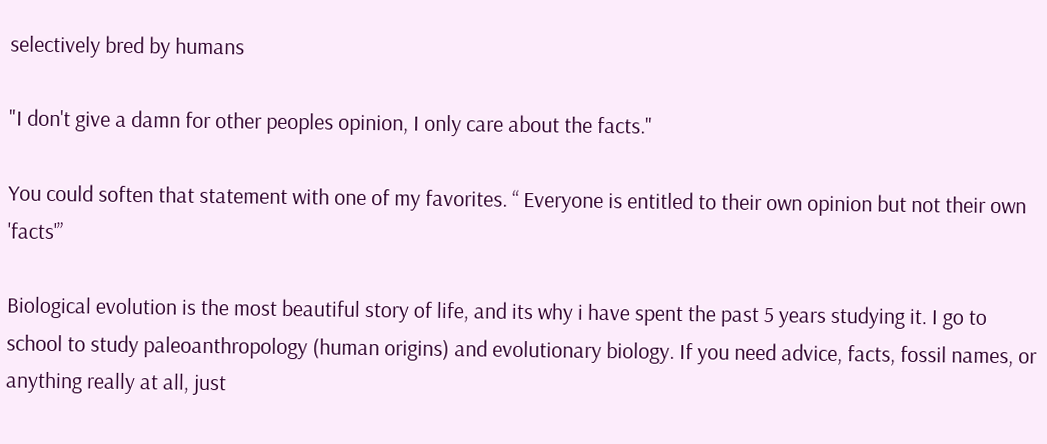selectively bred by humans

"I don't give a damn for other peoples opinion, I only care about the facts."

You could soften that statement with one of my favorites. “ Everyone is entitled to their own opinion but not their own 'facts'”

Biological evolution is the most beautiful story of life, and its why i have spent the past 5 years studying it. I go to school to study paleoanthropology (human origins) and evolutionary biology. If you need advice, facts, fossil names, or anything really at all, just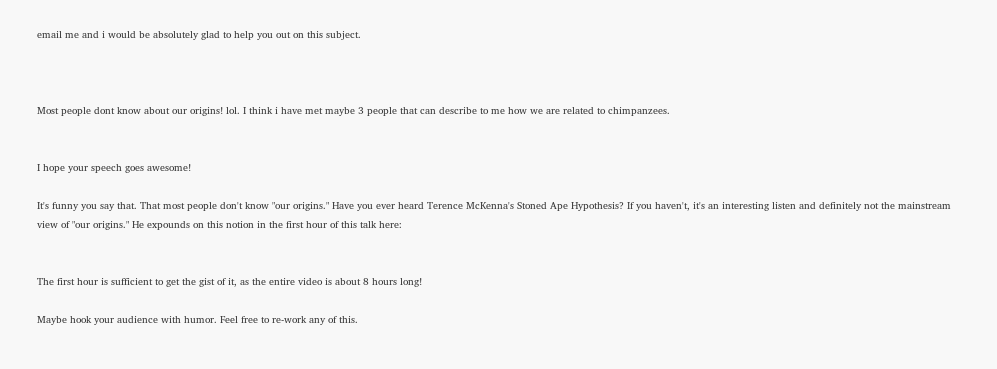email me and i would be absolutely glad to help you out on this subject.



Most people dont know about our origins! lol. I think i have met maybe 3 people that can describe to me how we are related to chimpanzees.


I hope your speech goes awesome!

It's funny you say that. That most people don't know "our origins." Have you ever heard Terence McKenna's Stoned Ape Hypothesis? If you haven't, it's an interesting listen and definitely not the mainstream view of "our origins." He expounds on this notion in the first hour of this talk here:


The first hour is sufficient to get the gist of it, as the entire video is about 8 hours long!

Maybe hook your audience with humor. Feel free to re-work any of this.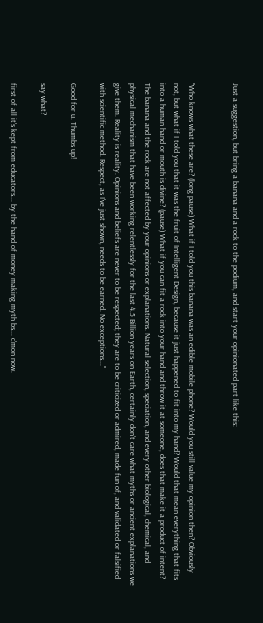Just a suggestion, but bring a banana and a rock to the podium, and start your opinionated part like this:


"Who knows what these are? (long pause) What if I told you this banana was an edible mobile phone? Would you still value my opinion then? Obviously not, but what if I told you that it was the fruit of Intelligent Design, because it just happened to fit into my hand? Would that mean everything that fits into a human hand or mouth is divine? (pause) What if you can fit a rock into your hand and throw it at someone, does that make it a product of intent? The banana and the rock are not affected by your opinions or explanations. Natural selection, speciation, and every other biological, chemical, and physical mechanism that have been working relentlessly for the last 4.5 Billion years on Earth, certainly don't care what myths or ancient explanations we give them. Reality is reality. Opinions and beliefs are never to be respected; they are to be criticized or admired, made fun of, and validated or falsified with scientific method. Respect, as I've just shown, needs to be earned. No exceptions..."

Good for u. Thumbs up!

say what?

first of all it's kept from educators... by the hand of money making myth bs... c'mon now.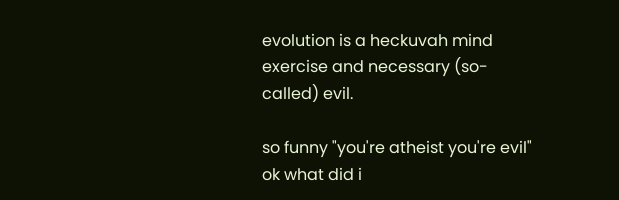evolution is a heckuvah mind exercise and necessary (so-called) evil.

so funny "you're atheist you're evil" ok what did i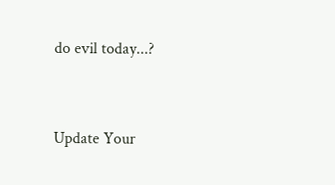do evil today...?




Update Your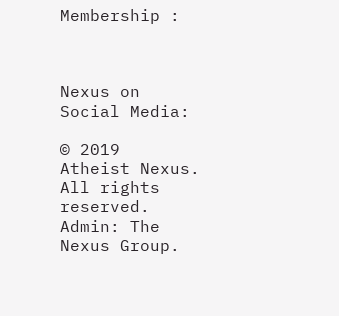Membership :



Nexus on Social Media:

© 2019   Atheist Nexus. All rights reserved. Admin: The Nexus Group.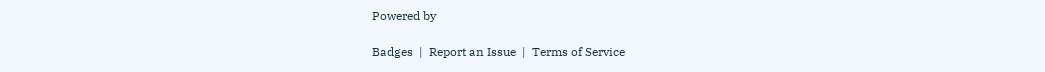Powered by

Badges  |  Report an Issue  |  Terms of Service